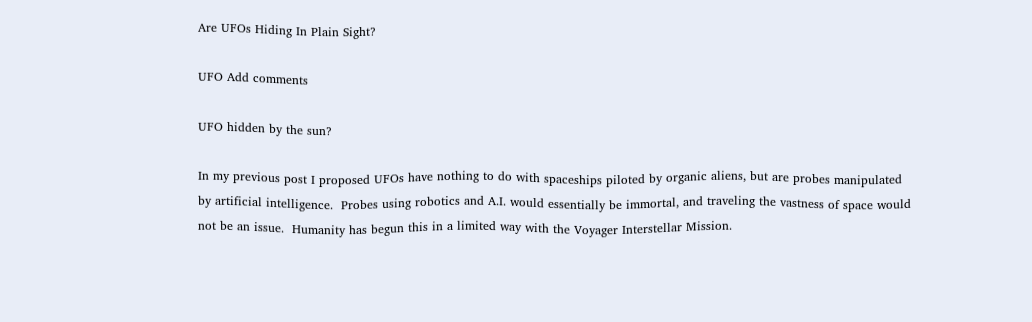Are UFOs Hiding In Plain Sight?

UFO Add comments

UFO hidden by the sun?

In my previous post I proposed UFOs have nothing to do with spaceships piloted by organic aliens, but are probes manipulated by artificial intelligence.  Probes using robotics and A.I. would essentially be immortal, and traveling the vastness of space would not be an issue.  Humanity has begun this in a limited way with the Voyager Interstellar Mission.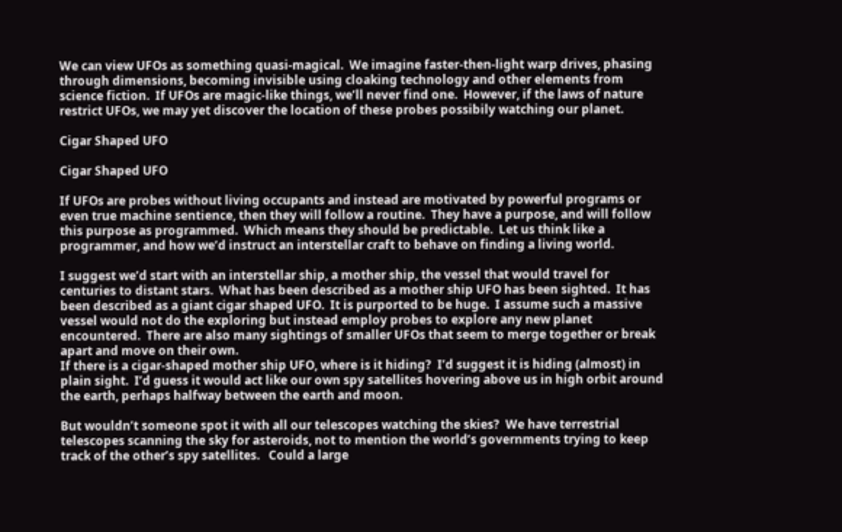We can view UFOs as something quasi-magical.  We imagine faster-then-light warp drives, phasing through dimensions, becoming invisible using cloaking technology and other elements from science fiction.  If UFOs are magic-like things, we’ll never find one.  However, if the laws of nature restrict UFOs, we may yet discover the location of these probes possibily watching our planet.

Cigar Shaped UFO

Cigar Shaped UFO

If UFOs are probes without living occupants and instead are motivated by powerful programs or even true machine sentience, then they will follow a routine.  They have a purpose, and will follow this purpose as programmed.  Which means they should be predictable.  Let us think like a programmer, and how we’d instruct an interstellar craft to behave on finding a living world.

I suggest we’d start with an interstellar ship, a mother ship, the vessel that would travel for centuries to distant stars.  What has been described as a mother ship UFO has been sighted.  It has been described as a giant cigar shaped UFO.  It is purported to be huge.  I assume such a massive vessel would not do the exploring but instead employ probes to explore any new planet encountered.  There are also many sightings of smaller UFOs that seem to merge together or break apart and move on their own.
If there is a cigar-shaped mother ship UFO, where is it hiding?  I’d suggest it is hiding (almost) in plain sight.  I’d guess it would act like our own spy satellites hovering above us in high orbit around the earth, perhaps halfway between the earth and moon.

But wouldn’t someone spot it with all our telescopes watching the skies?  We have terrestrial telescopes scanning the sky for asteroids, not to mention the world’s governments trying to keep track of the other’s spy satellites.   Could a large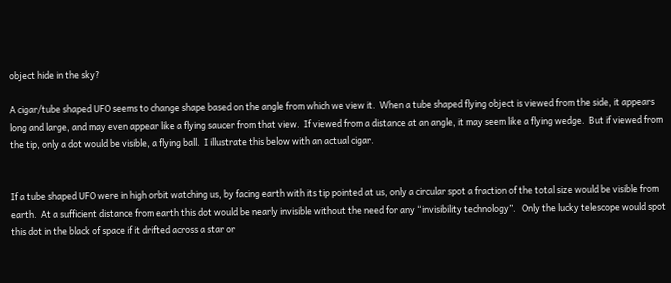object hide in the sky?

A cigar/tube shaped UFO seems to change shape based on the angle from which we view it.  When a tube shaped flying object is viewed from the side, it appears long and large, and may even appear like a flying saucer from that view.  If viewed from a distance at an angle, it may seem like a flying wedge.  But if viewed from the tip, only a dot would be visible, a flying ball.  I illustrate this below with an actual cigar.


If a tube shaped UFO were in high orbit watching us, by facing earth with its tip pointed at us, only a circular spot a fraction of the total size would be visible from earth.  At a sufficient distance from earth this dot would be nearly invisible without the need for any “invisibility technology”.   Only the lucky telescope would spot this dot in the black of space if it drifted across a star or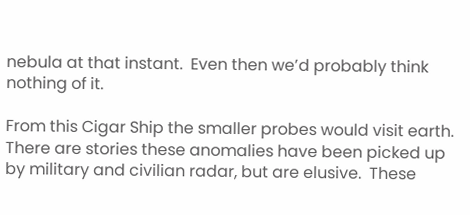nebula at that instant.  Even then we’d probably think nothing of it.

From this Cigar Ship the smaller probes would visit earth.   There are stories these anomalies have been picked up by military and civilian radar, but are elusive.  These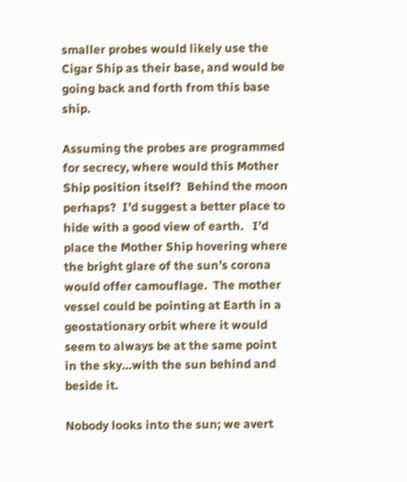smaller probes would likely use the Cigar Ship as their base, and would be going back and forth from this base ship.

Assuming the probes are programmed for secrecy, where would this Mother Ship position itself?  Behind the moon perhaps?  I’d suggest a better place to hide with a good view of earth.   I’d place the Mother Ship hovering where the bright glare of the sun’s corona would offer camouflage.  The mother vessel could be pointing at Earth in a geostationary orbit where it would seem to always be at the same point in the sky…with the sun behind and beside it.

Nobody looks into the sun; we avert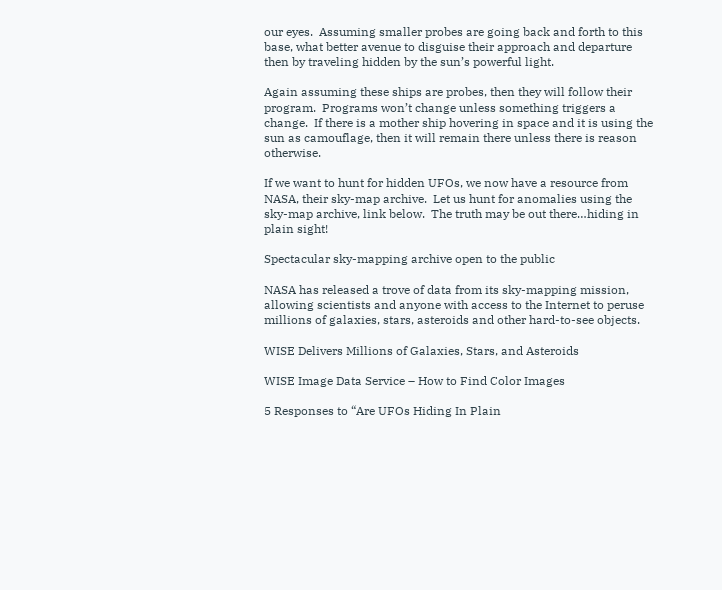our eyes.  Assuming smaller probes are going back and forth to this base, what better avenue to disguise their approach and departure then by traveling hidden by the sun’s powerful light.

Again assuming these ships are probes, then they will follow their program.  Programs won’t change unless something triggers a change.  If there is a mother ship hovering in space and it is using the sun as camouflage, then it will remain there unless there is reason otherwise.

If we want to hunt for hidden UFOs, we now have a resource from NASA, their sky-map archive.  Let us hunt for anomalies using the sky-map archive, link below.  The truth may be out there…hiding in plain sight!

Spectacular sky-mapping archive open to the public

NASA has released a trove of data from its sky-mapping mission, allowing scientists and anyone with access to the Internet to peruse millions of galaxies, stars, asteroids and other hard-to-see objects.

WISE Delivers Millions of Galaxies, Stars, and Asteroids

WISE Image Data Service – How to Find Color Images

5 Responses to “Are UFOs Hiding In Plain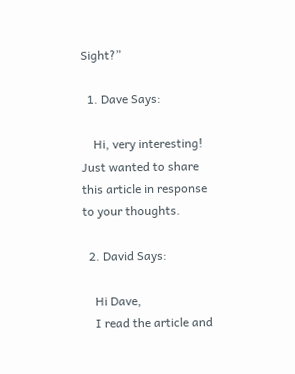Sight?”

  1. Dave Says:

    Hi, very interesting! Just wanted to share this article in response to your thoughts.

  2. David Says:

    Hi Dave,
    I read the article and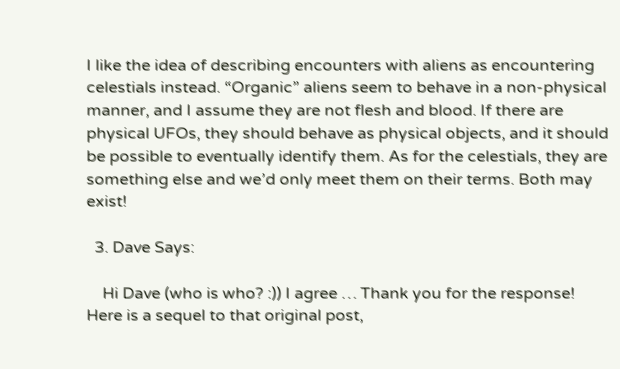I like the idea of describing encounters with aliens as encountering celestials instead. “Organic” aliens seem to behave in a non-physical manner, and I assume they are not flesh and blood. If there are physical UFOs, they should behave as physical objects, and it should be possible to eventually identify them. As for the celestials, they are something else and we’d only meet them on their terms. Both may exist!

  3. Dave Says:

    Hi Dave (who is who? :)) I agree … Thank you for the response! Here is a sequel to that original post,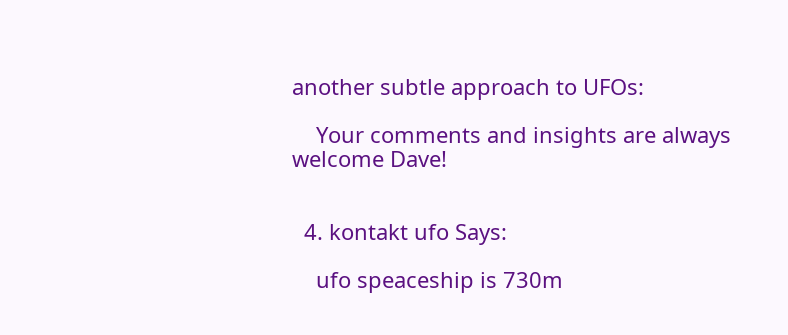another subtle approach to UFOs:

    Your comments and insights are always welcome Dave!


  4. kontakt ufo Says:

    ufo speaceship is 730m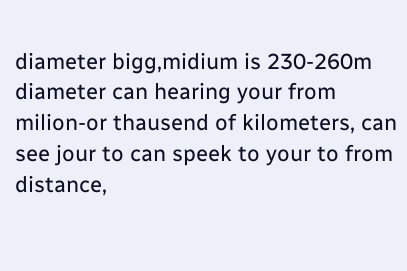diameter bigg,midium is 230-260m diameter can hearing your from milion-or thausend of kilometers, can see jour to can speek to your to from distance,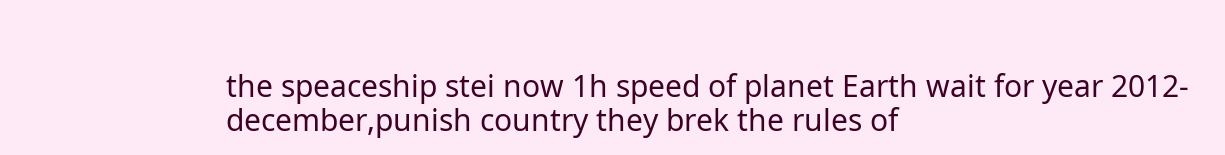the speaceship stei now 1h speed of planet Earth wait for year 2012-december,punish country they brek the rules of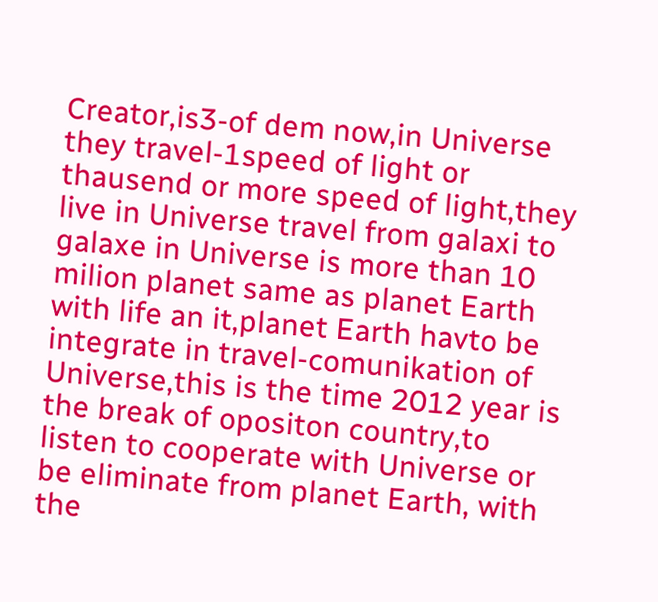Creator,is3-of dem now,in Universe they travel-1speed of light or thausend or more speed of light,they live in Universe travel from galaxi to galaxe in Universe is more than 10 milion planet same as planet Earth with life an it,planet Earth havto be integrate in travel-comunikation of Universe,this is the time 2012 year is the break of opositon country,to listen to cooperate with Universe or be eliminate from planet Earth, with the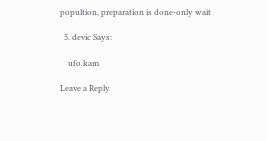popultion, preparation is done-only wait

  5. devic Says:

    ufo kam

Leave a Reply